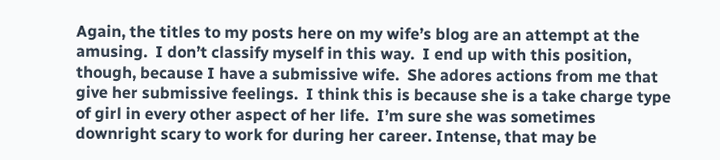Again, the titles to my posts here on my wife’s blog are an attempt at the amusing.  I don’t classify myself in this way.  I end up with this position, though, because I have a submissive wife.  She adores actions from me that give her submissive feelings.  I think this is because she is a take charge type of girl in every other aspect of her life.  I’m sure she was sometimes downright scary to work for during her career. Intense, that may be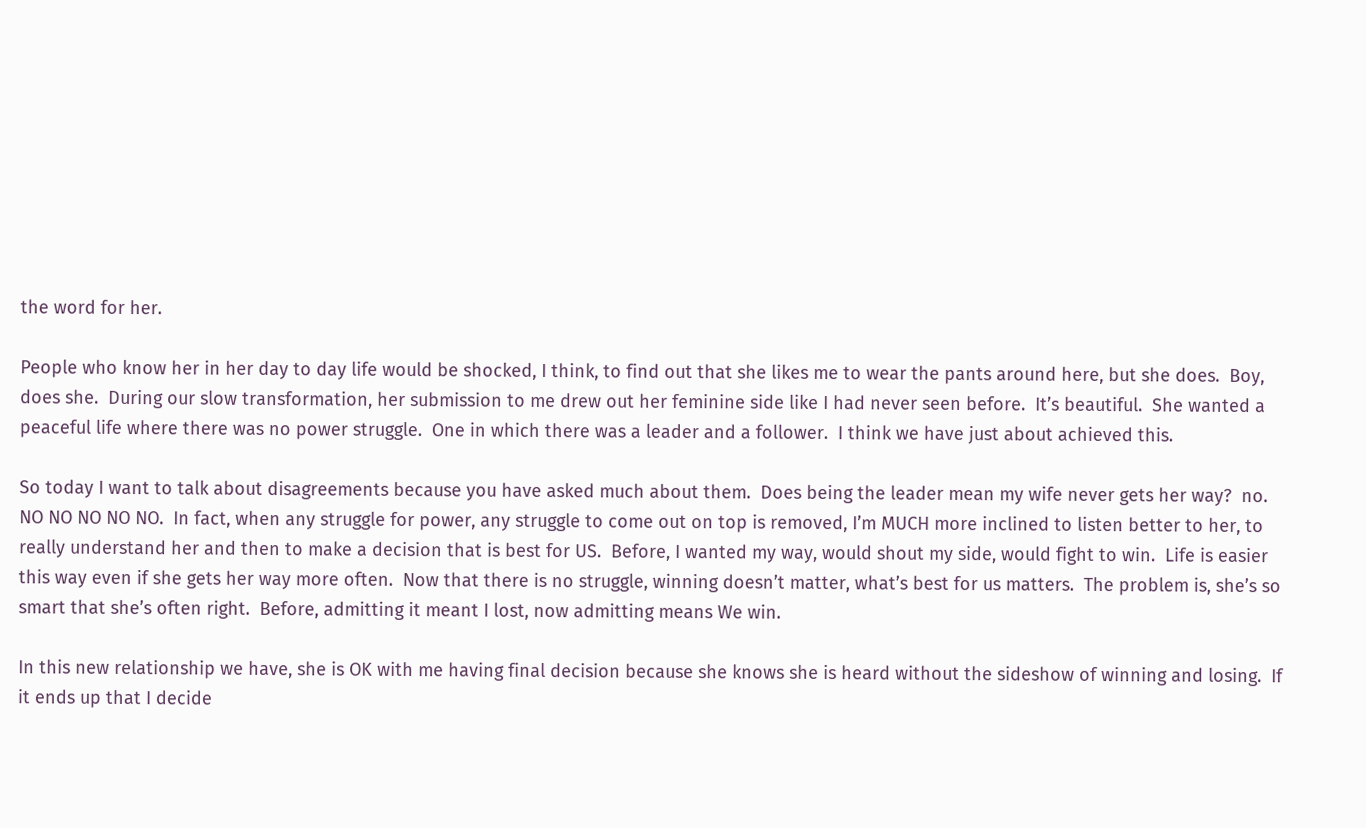the word for her.

People who know her in her day to day life would be shocked, I think, to find out that she likes me to wear the pants around here, but she does.  Boy, does she.  During our slow transformation, her submission to me drew out her feminine side like I had never seen before.  It’s beautiful.  She wanted a peaceful life where there was no power struggle.  One in which there was a leader and a follower.  I think we have just about achieved this.

So today I want to talk about disagreements because you have asked much about them.  Does being the leader mean my wife never gets her way?  no.  NO NO NO NO NO.  In fact, when any struggle for power, any struggle to come out on top is removed, I’m MUCH more inclined to listen better to her, to really understand her and then to make a decision that is best for US.  Before, I wanted my way, would shout my side, would fight to win.  Life is easier this way even if she gets her way more often.  Now that there is no struggle, winning doesn’t matter, what’s best for us matters.  The problem is, she’s so smart that she’s often right.  Before, admitting it meant I lost, now admitting means We win.

In this new relationship we have, she is OK with me having final decision because she knows she is heard without the sideshow of winning and losing.  If it ends up that I decide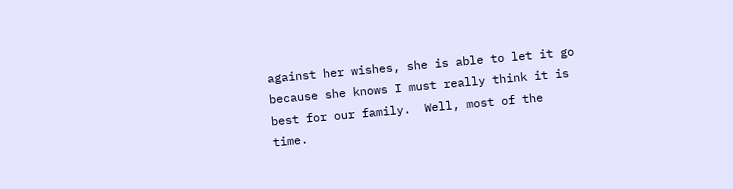against her wishes, she is able to let it go because she knows I must really think it is best for our family.  Well, most of the time.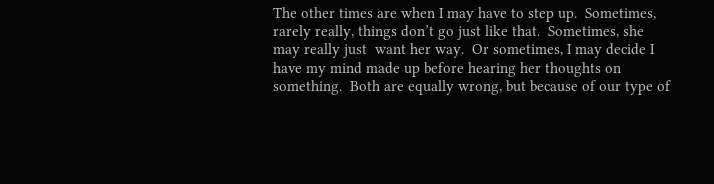The other times are when I may have to step up.  Sometimes, rarely really, things don’t go just like that.  Sometimes, she may really just  want her way.  Or sometimes, I may decide I have my mind made up before hearing her thoughts on something.  Both are equally wrong, but because of our type of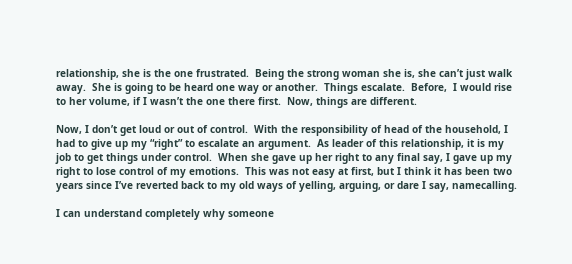relationship, she is the one frustrated.  Being the strong woman she is, she can’t just walk away.  She is going to be heard one way or another.  Things escalate.  Before,  I would rise to her volume, if I wasn’t the one there first.  Now, things are different.

Now, I don’t get loud or out of control.  With the responsibility of head of the household, I had to give up my “right” to escalate an argument.  As leader of this relationship, it is my job to get things under control.  When she gave up her right to any final say, I gave up my right to lose control of my emotions.  This was not easy at first, but I think it has been two years since I’ve reverted back to my old ways of yelling, arguing, or dare I say, namecalling.

I can understand completely why someone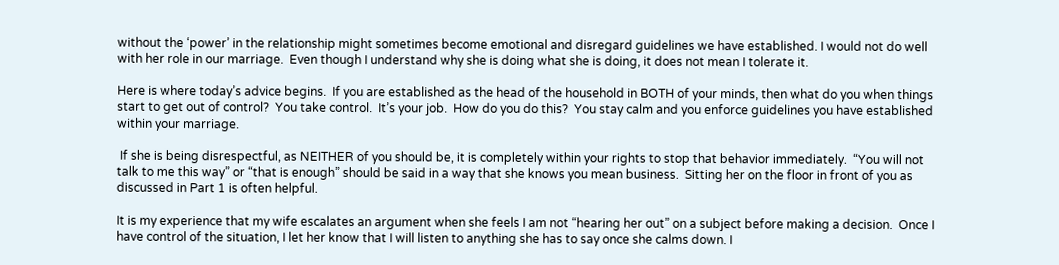without the ‘power’ in the relationship might sometimes become emotional and disregard guidelines we have established. I would not do well with her role in our marriage.  Even though I understand why she is doing what she is doing, it does not mean I tolerate it.

Here is where today’s advice begins.  If you are established as the head of the household in BOTH of your minds, then what do you when things start to get out of control?  You take control.  It’s your job.  How do you do this?  You stay calm and you enforce guidelines you have established within your marriage.

 If she is being disrespectful, as NEITHER of you should be, it is completely within your rights to stop that behavior immediately.  “You will not talk to me this way” or “that is enough” should be said in a way that she knows you mean business.  Sitting her on the floor in front of you as discussed in Part 1 is often helpful.

It is my experience that my wife escalates an argument when she feels I am not “hearing her out” on a subject before making a decision.  Once I have control of the situation, I let her know that I will listen to anything she has to say once she calms down. I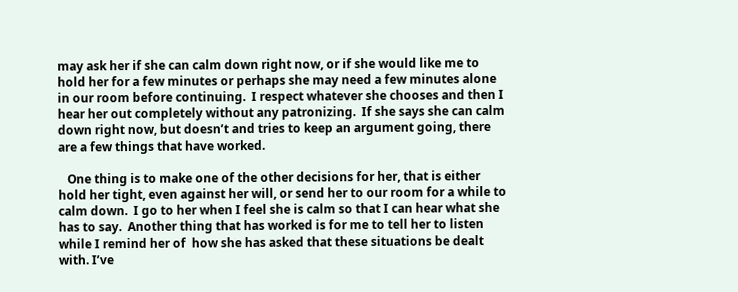may ask her if she can calm down right now, or if she would like me to hold her for a few minutes or perhaps she may need a few minutes alone in our room before continuing.  I respect whatever she chooses and then I hear her out completely without any patronizing.  If she says she can calm down right now, but doesn’t and tries to keep an argument going, there are a few things that have worked.

   One thing is to make one of the other decisions for her, that is either hold her tight, even against her will, or send her to our room for a while to calm down.  I go to her when I feel she is calm so that I can hear what she has to say.  Another thing that has worked is for me to tell her to listen while I remind her of  how she has asked that these situations be dealt with. I’ve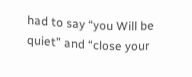had to say “you Will be quiet” and “close your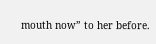mouth now” to her before.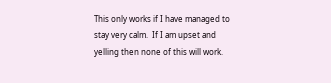This only works if I have managed to stay very calm.  If I am upset and yelling then none of this will work.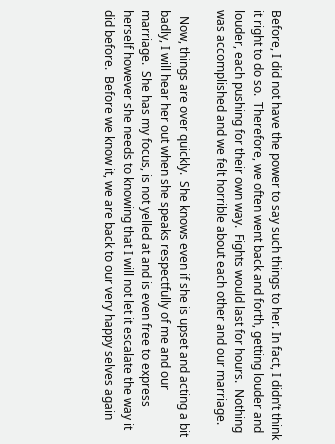Before, I did not have the power to say such things to her. In fact, I didn’t think it right to do so.  Therefore, we often went back and forth, getting louder and louder, each pushing for their own way.  Fights would last for hours.  Nothing was accomplished and we felt horrible about each other and our marriage.

  Now, things are over quickly.  She knows even if she is upset and acting a bit badly, I will hear her out when she speaks respectfully of me and our marriage.  She has my focus, is not yelled at and is even free to express herself however she needs to knowing that I will not let it escalate the way it did before.  Before we know it, we are back to our very happy selves again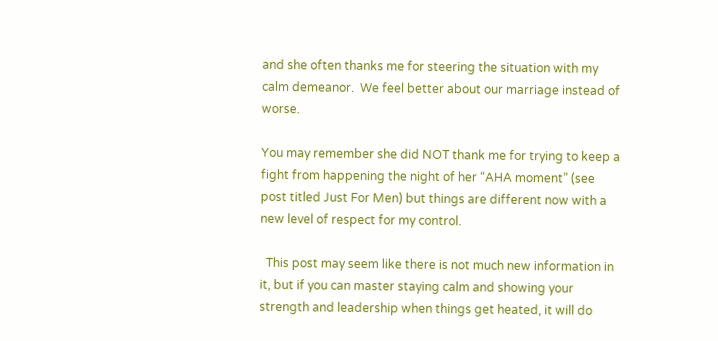and she often thanks me for steering the situation with my calm demeanor.  We feel better about our marriage instead of worse.

You may remember she did NOT thank me for trying to keep a fight from happening the night of her “AHA moment” (see post titled Just For Men) but things are different now with a new level of respect for my control.

  This post may seem like there is not much new information in it, but if you can master staying calm and showing your strength and leadership when things get heated, it will do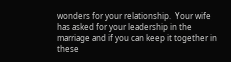wonders for your relationship.  Your wife has asked for your leadership in the marriage and if you can keep it together in these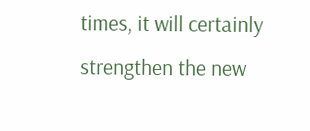times, it will certainly strengthen the new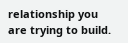relationship you are trying to build.